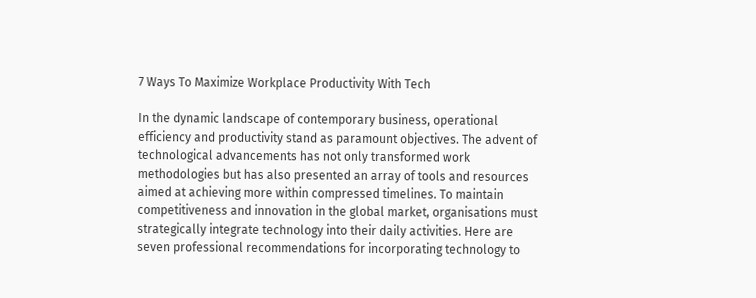7 Ways To Maximize Workplace Productivity With Tech

In the dynamic landscape of contemporary business, operational efficiency and productivity stand as paramount objectives. The advent of technological advancements has not only transformed work methodologies but has also presented an array of tools and resources aimed at achieving more within compressed timelines. To maintain competitiveness and innovation in the global market, organisations must strategically integrate technology into their daily activities. Here are seven professional recommendations for incorporating technology to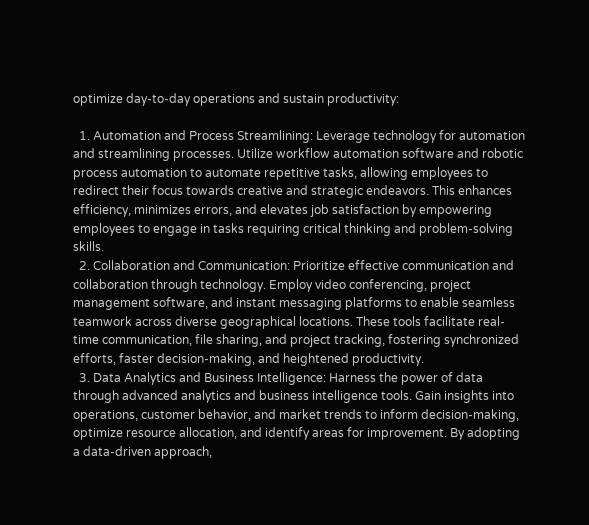optimize day-to-day operations and sustain productivity:

  1. Automation and Process Streamlining: Leverage technology for automation and streamlining processes. Utilize workflow automation software and robotic process automation to automate repetitive tasks, allowing employees to redirect their focus towards creative and strategic endeavors. This enhances efficiency, minimizes errors, and elevates job satisfaction by empowering employees to engage in tasks requiring critical thinking and problem-solving skills.
  2. Collaboration and Communication: Prioritize effective communication and collaboration through technology. Employ video conferencing, project management software, and instant messaging platforms to enable seamless teamwork across diverse geographical locations. These tools facilitate real-time communication, file sharing, and project tracking, fostering synchronized efforts, faster decision-making, and heightened productivity.
  3. Data Analytics and Business Intelligence: Harness the power of data through advanced analytics and business intelligence tools. Gain insights into operations, customer behavior, and market trends to inform decision-making, optimize resource allocation, and identify areas for improvement. By adopting a data-driven approach,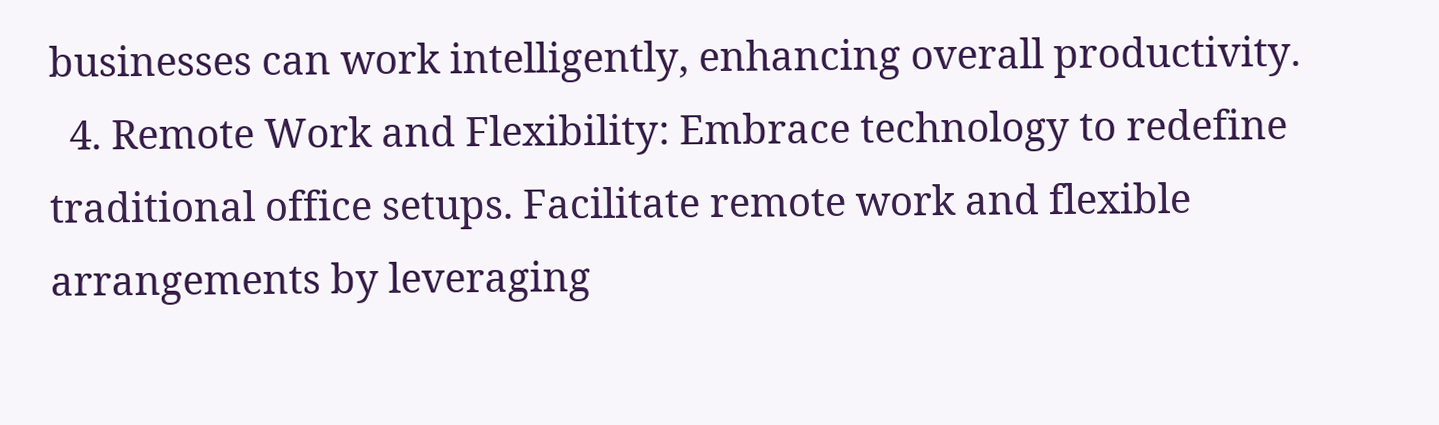businesses can work intelligently, enhancing overall productivity.
  4. Remote Work and Flexibility: Embrace technology to redefine traditional office setups. Facilitate remote work and flexible arrangements by leveraging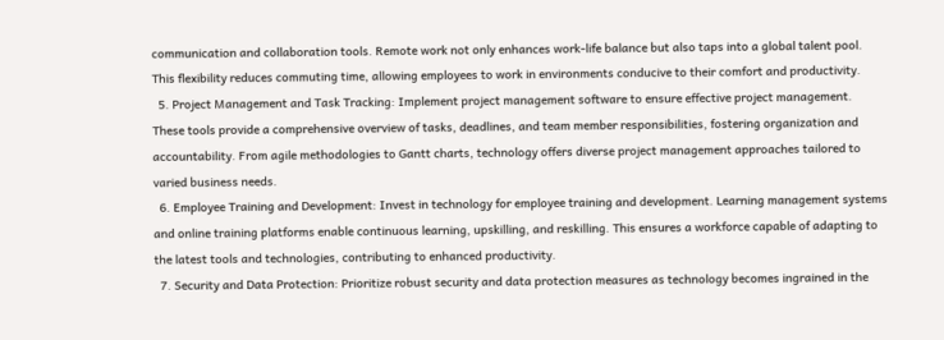communication and collaboration tools. Remote work not only enhances work-life balance but also taps into a global talent pool. This flexibility reduces commuting time, allowing employees to work in environments conducive to their comfort and productivity.
  5. Project Management and Task Tracking: Implement project management software to ensure effective project management. These tools provide a comprehensive overview of tasks, deadlines, and team member responsibilities, fostering organization and accountability. From agile methodologies to Gantt charts, technology offers diverse project management approaches tailored to varied business needs.
  6. Employee Training and Development: Invest in technology for employee training and development. Learning management systems and online training platforms enable continuous learning, upskilling, and reskilling. This ensures a workforce capable of adapting to the latest tools and technologies, contributing to enhanced productivity.
  7. Security and Data Protection: Prioritize robust security and data protection measures as technology becomes ingrained in the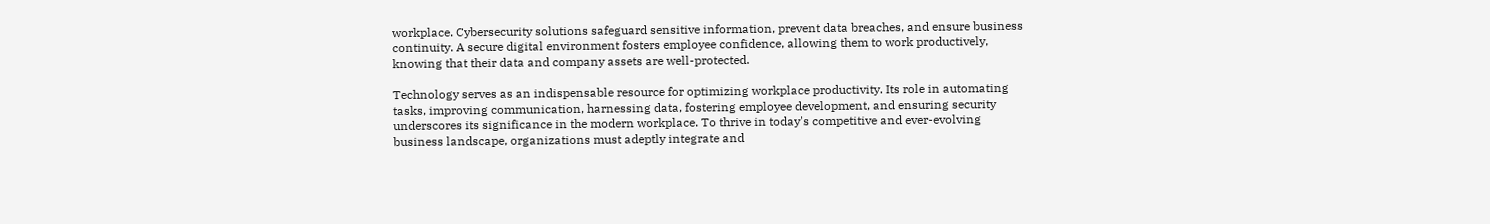workplace. Cybersecurity solutions safeguard sensitive information, prevent data breaches, and ensure business continuity. A secure digital environment fosters employee confidence, allowing them to work productively, knowing that their data and company assets are well-protected.

Technology serves as an indispensable resource for optimizing workplace productivity. Its role in automating tasks, improving communication, harnessing data, fostering employee development, and ensuring security underscores its significance in the modern workplace. To thrive in today's competitive and ever-evolving business landscape, organizations must adeptly integrate and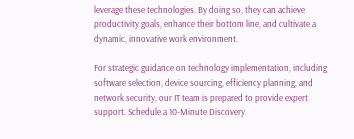leverage these technologies. By doing so, they can achieve productivity goals, enhance their bottom line, and cultivate a dynamic, innovative work environment.

For strategic guidance on technology implementation, including software selection, device sourcing, efficiency planning, and network security, our IT team is prepared to provide expert support. Schedule a 10-Minute Discovery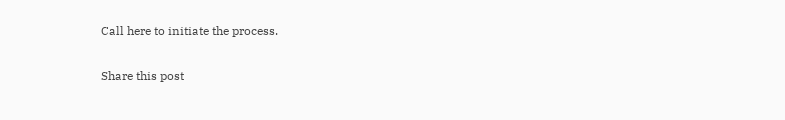Call here to initiate the process.

Share this post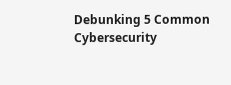Debunking 5 Common Cybersecurity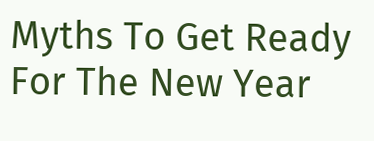Myths To Get Ready For The New Year